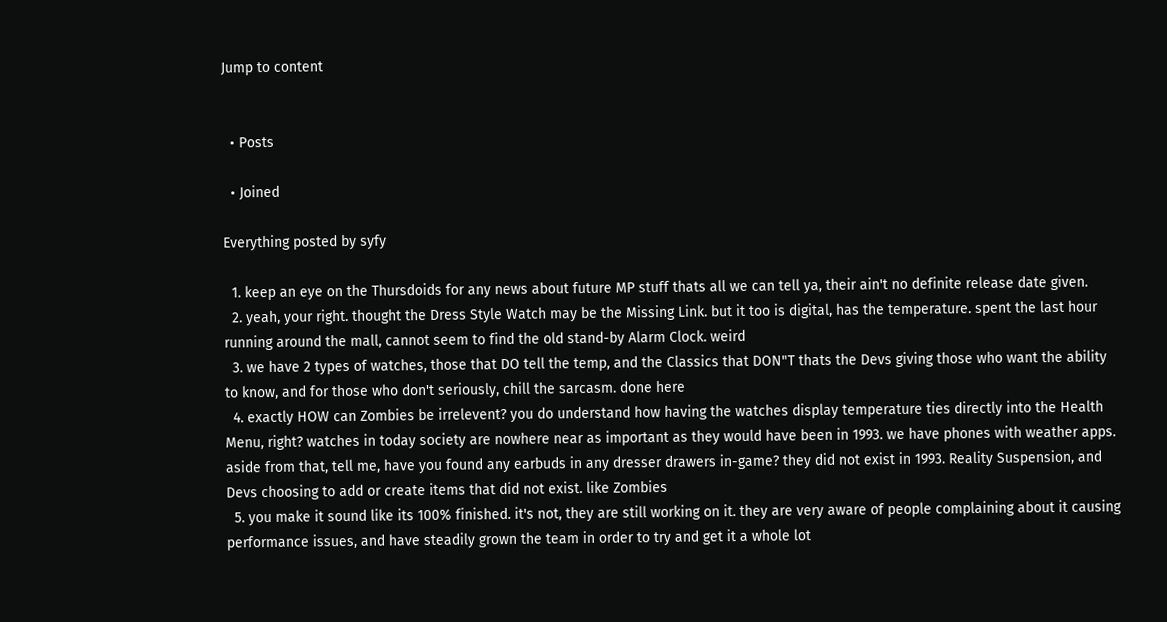Jump to content


  • Posts

  • Joined

Everything posted by syfy

  1. keep an eye on the Thursdoids for any news about future MP stuff thats all we can tell ya, their ain't no definite release date given.
  2. yeah, your right. thought the Dress Style Watch may be the Missing Link. but it too is digital, has the temperature. spent the last hour running around the mall, cannot seem to find the old stand-by Alarm Clock. weird
  3. we have 2 types of watches, those that DO tell the temp, and the Classics that DON"T thats the Devs giving those who want the ability to know, and for those who don't seriously, chill the sarcasm. done here
  4. exactly HOW can Zombies be irrelevent? you do understand how having the watches display temperature ties directly into the Health Menu, right? watches in today society are nowhere near as important as they would have been in 1993. we have phones with weather apps. aside from that, tell me, have you found any earbuds in any dresser drawers in-game? they did not exist in 1993. Reality Suspension, and Devs choosing to add or create items that did not exist. like Zombies
  5. you make it sound like its 100% finished. it's not, they are still working on it. they are very aware of people complaining about it causing performance issues, and have steadily grown the team in order to try and get it a whole lot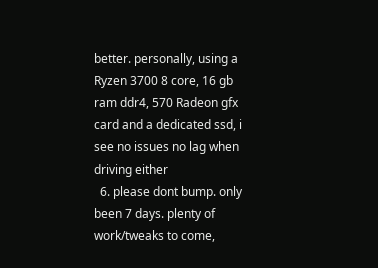better. personally, using a Ryzen 3700 8 core, 16 gb ram ddr4, 570 Radeon gfx card and a dedicated ssd, i see no issues no lag when driving either
  6. please dont bump. only been 7 days. plenty of work/tweaks to come,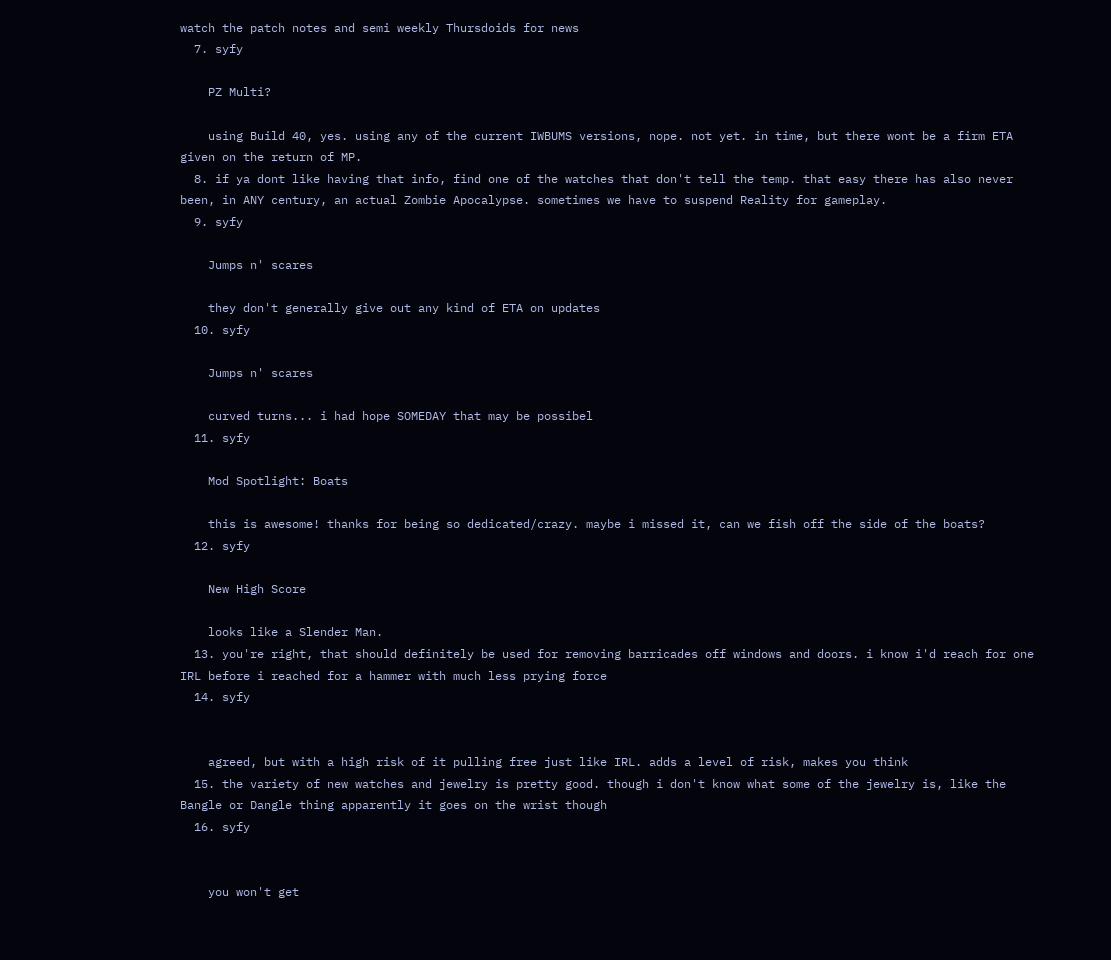watch the patch notes and semi weekly Thursdoids for news
  7. syfy

    PZ Multi?

    using Build 40, yes. using any of the current IWBUMS versions, nope. not yet. in time, but there wont be a firm ETA given on the return of MP.
  8. if ya dont like having that info, find one of the watches that don't tell the temp. that easy there has also never been, in ANY century, an actual Zombie Apocalypse. sometimes we have to suspend Reality for gameplay.
  9. syfy

    Jumps n' scares

    they don't generally give out any kind of ETA on updates
  10. syfy

    Jumps n' scares

    curved turns... i had hope SOMEDAY that may be possibel
  11. syfy

    Mod Spotlight: Boats

    this is awesome! thanks for being so dedicated/crazy. maybe i missed it, can we fish off the side of the boats?
  12. syfy

    New High Score

    looks like a Slender Man.
  13. you're right, that should definitely be used for removing barricades off windows and doors. i know i'd reach for one IRL before i reached for a hammer with much less prying force
  14. syfy


    agreed, but with a high risk of it pulling free just like IRL. adds a level of risk, makes you think
  15. the variety of new watches and jewelry is pretty good. though i don't know what some of the jewelry is, like the Bangle or Dangle thing apparently it goes on the wrist though
  16. syfy


    you won't get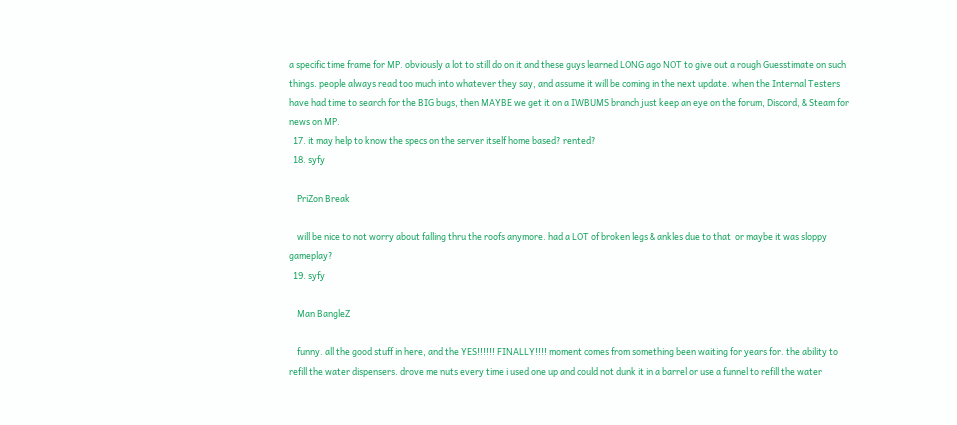a specific time frame for MP. obviously a lot to still do on it and these guys learned LONG ago NOT to give out a rough Guesstimate on such things. people always read too much into whatever they say, and assume it will be coming in the next update. when the Internal Testers have had time to search for the BIG bugs, then MAYBE we get it on a IWBUMS branch just keep an eye on the forum, Discord, & Steam for news on MP.
  17. it may help to know the specs on the server itself home based? rented?
  18. syfy

    PriZon Break

    will be nice to not worry about falling thru the roofs anymore. had a LOT of broken legs & ankles due to that  or maybe it was sloppy gameplay?
  19. syfy

    Man BangleZ

    funny. all the good stuff in here, and the YES!!!!!! FINALLY!!!! moment comes from something been waiting for years for. the ability to refill the water dispensers. drove me nuts every time i used one up and could not dunk it in a barrel or use a funnel to refill the water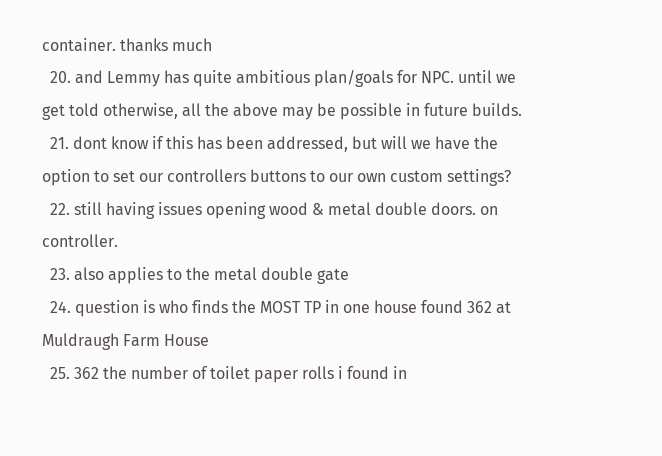container. thanks much
  20. and Lemmy has quite ambitious plan/goals for NPC. until we get told otherwise, all the above may be possible in future builds.
  21. dont know if this has been addressed, but will we have the option to set our controllers buttons to our own custom settings?
  22. still having issues opening wood & metal double doors. on controller.
  23. also applies to the metal double gate
  24. question is who finds the MOST TP in one house found 362 at Muldraugh Farm House
  25. 362 the number of toilet paper rolls i found in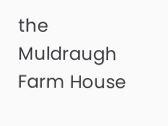the Muldraugh Farm House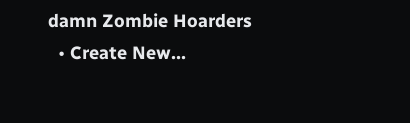damn Zombie Hoarders
  • Create New...